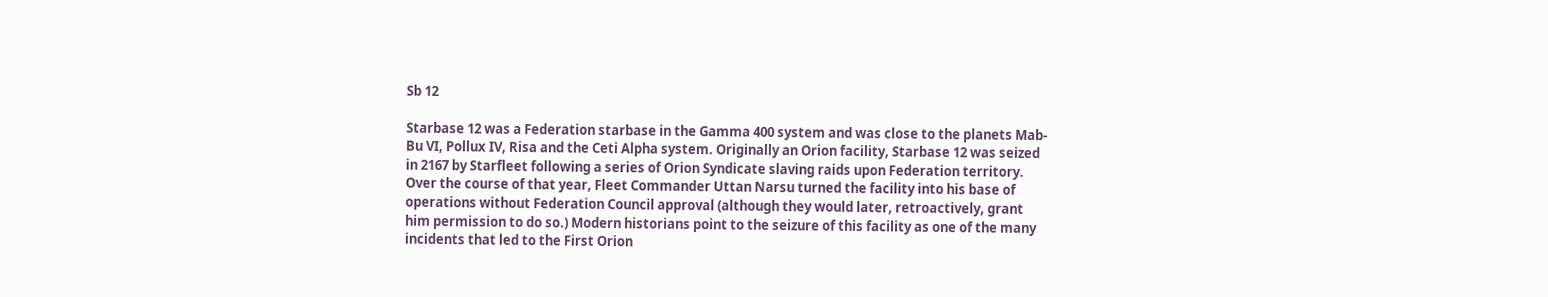Sb 12

Starbase 12 was a Federation starbase in the Gamma 400 system and was close to the planets Mab-Bu VI, Pollux IV, Risa and the Ceti Alpha system. Originally an Orion facility, Starbase 12 was seized in 2167 by Starfleet following a series of Orion Syndicate slaving raids upon Federation territory. Over the course of that year, Fleet Commander Uttan Narsu turned the facility into his base of operations without Federation Council approval (although they would later, retroactively, grant him permission to do so.) Modern historians point to the seizure of this facility as one of the many incidents that led to the First Orion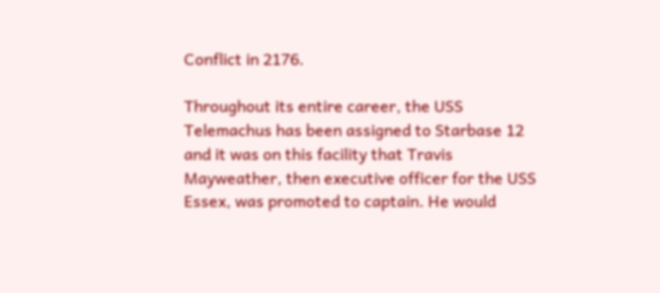Conflict in 2176.

Throughout its entire career, the USS Telemachus has been assigned to Starbase 12 and it was on this facility that Travis Mayweather, then executive officer for the USS Essex, was promoted to captain. He would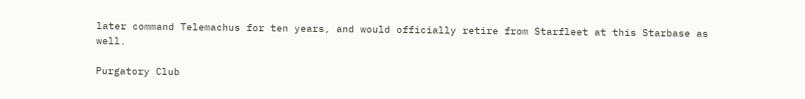later command Telemachus for ten years, and would officially retire from Starfleet at this Starbase as well.

Purgatory Club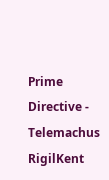Prime Directive - Telemachus RigilKent